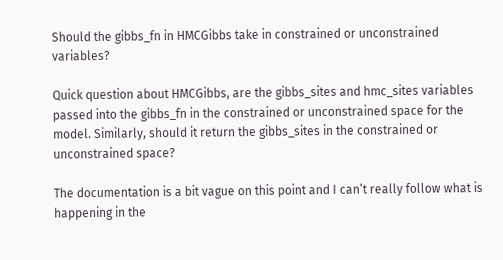Should the gibbs_fn in HMCGibbs take in constrained or unconstrained variables?

Quick question about HMCGibbs, are the gibbs_sites and hmc_sites variables passed into the gibbs_fn in the constrained or unconstrained space for the model. Similarly, should it return the gibbs_sites in the constrained or unconstrained space?

The documentation is a bit vague on this point and I can’t really follow what is happening in the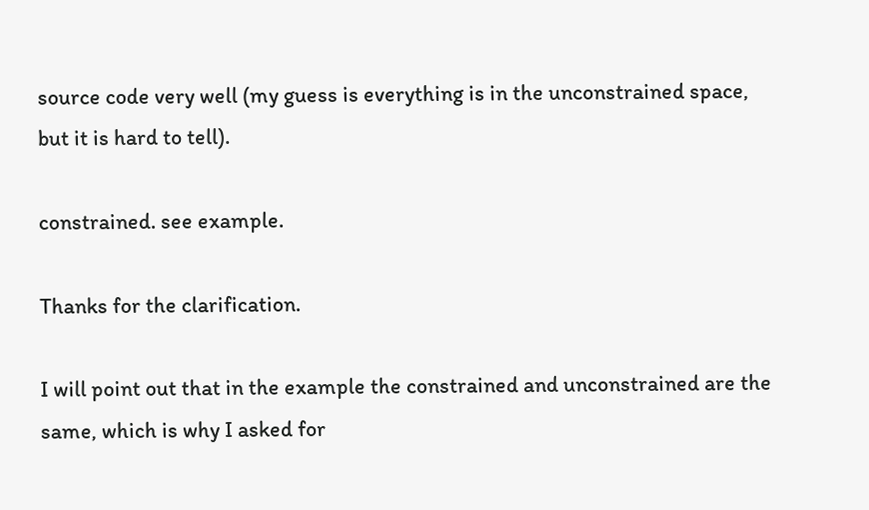source code very well (my guess is everything is in the unconstrained space, but it is hard to tell).

constrained. see example.

Thanks for the clarification.

I will point out that in the example the constrained and unconstrained are the same, which is why I asked for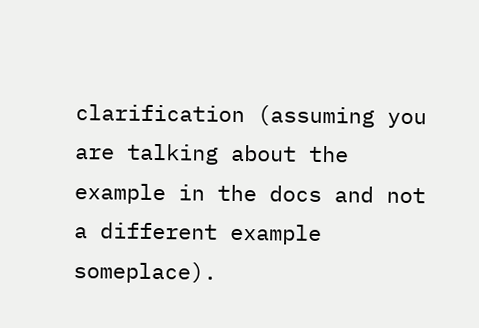clarification (assuming you are talking about the example in the docs and not a different example someplace).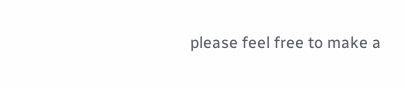please feel free to make a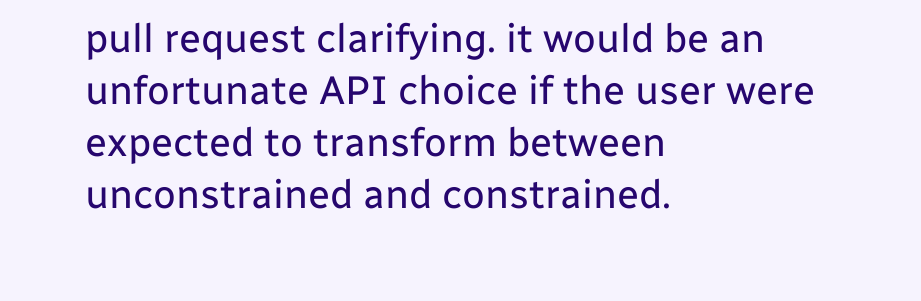pull request clarifying. it would be an unfortunate API choice if the user were expected to transform between unconstrained and constrained.